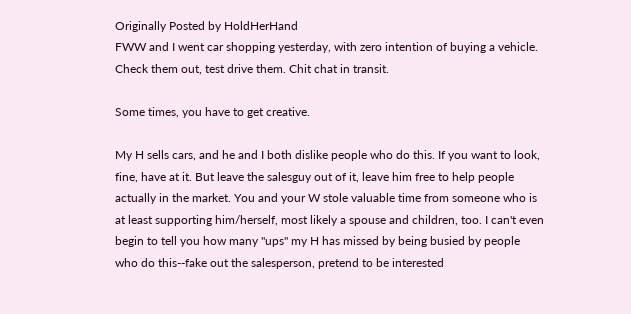Originally Posted by HoldHerHand
FWW and I went car shopping yesterday, with zero intention of buying a vehicle. Check them out, test drive them. Chit chat in transit.

Some times, you have to get creative.

My H sells cars, and he and I both dislike people who do this. If you want to look, fine, have at it. But leave the salesguy out of it, leave him free to help people actually in the market. You and your W stole valuable time from someone who is at least supporting him/herself, most likely a spouse and children, too. I can't even begin to tell you how many "ups" my H has missed by being busied by people who do this--fake out the salesperson, pretend to be interested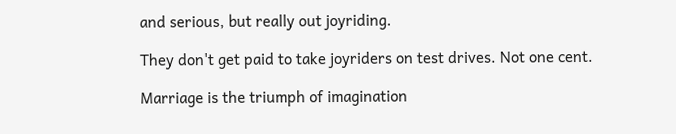and serious, but really out joyriding.

They don't get paid to take joyriders on test drives. Not one cent.

Marriage is the triumph of imagination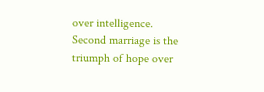over intelligence. Second marriage is the triumph of hope over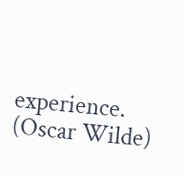experience.
(Oscar Wilde)